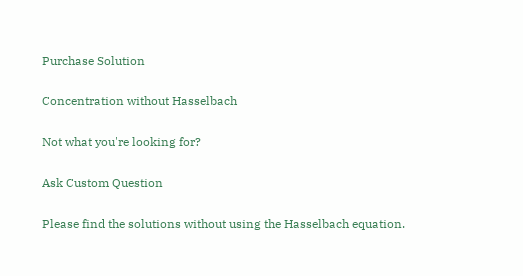Purchase Solution

Concentration without Hasselbach

Not what you're looking for?

Ask Custom Question

Please find the solutions without using the Hasselbach equation.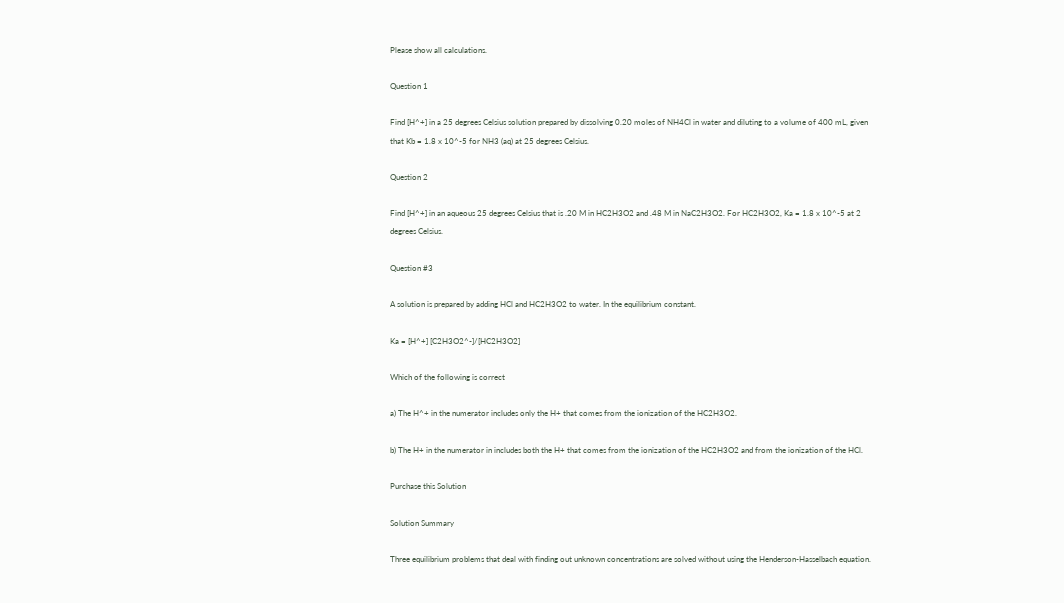Please show all calculations.

Question 1

Find [H^+] in a 25 degrees Celsius solution prepared by dissolving 0.20 moles of NH4Cl in water and diluting to a volume of 400 mL, given that Kb = 1.8 x 10^-5 for NH3 (aq) at 25 degrees Celsius.

Question 2

Find [H^+] in an aqueous 25 degrees Celsius that is .20 M in HC2H3O2 and .48 M in NaC2H3O2. For HC2H3O2, Ka = 1.8 x 10^-5 at 2 degrees Celsius.

Question #3

A solution is prepared by adding HCl and HC2H3O2 to water. In the equilibrium constant.

Ka = [H^+] [C2H3O2^-]/[HC2H3O2]

Which of the following is correct

a) The H^+ in the numerator includes only the H+ that comes from the ionization of the HC2H3O2.

b) The H+ in the numerator in includes both the H+ that comes from the ionization of the HC2H3O2 and from the ionization of the HCl.

Purchase this Solution

Solution Summary

Three equilibrium problems that deal with finding out unknown concentrations are solved without using the Henderson-Hasselbach equation.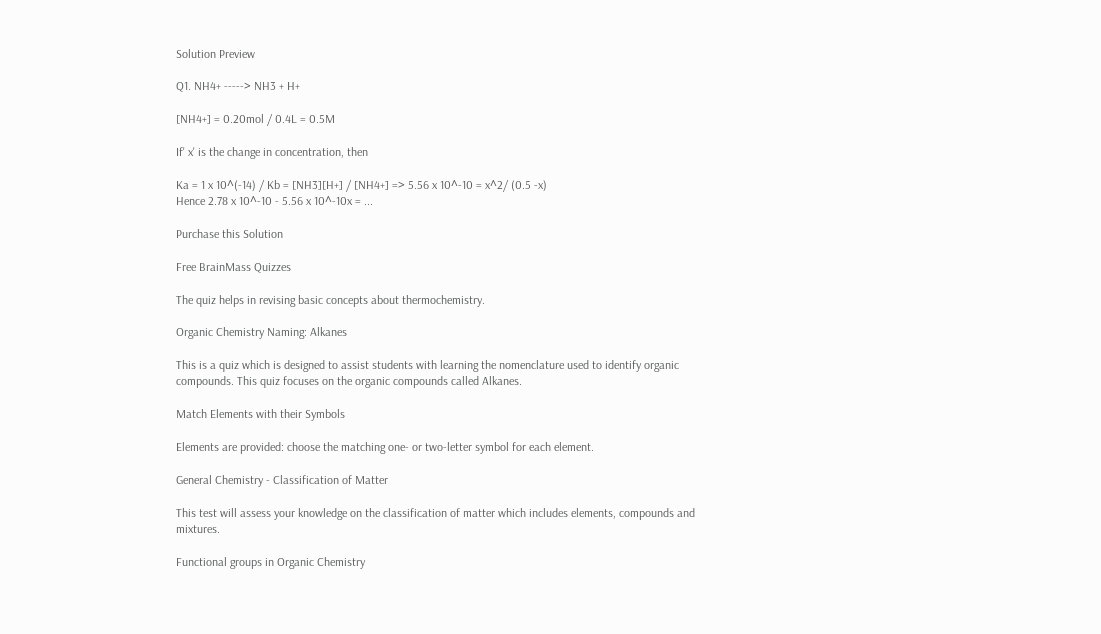Solution Preview

Q1. NH4+ -----> NH3 + H+

[NH4+] = 0.20mol / 0.4L = 0.5M

If' x' is the change in concentration, then

Ka = 1 x 10^(-14) / Kb = [NH3][H+] / [NH4+] => 5.56 x 10^-10 = x^2/ (0.5 -x)
Hence 2.78 x 10^-10 - 5.56 x 10^-10x = ...

Purchase this Solution

Free BrainMass Quizzes

The quiz helps in revising basic concepts about thermochemistry.

Organic Chemistry Naming: Alkanes

This is a quiz which is designed to assist students with learning the nomenclature used to identify organic compounds. This quiz focuses on the organic compounds called Alkanes.

Match Elements with their Symbols

Elements are provided: choose the matching one- or two-letter symbol for each element.

General Chemistry - Classification of Matter

This test will assess your knowledge on the classification of matter which includes elements, compounds and mixtures.

Functional groups in Organic Chemistry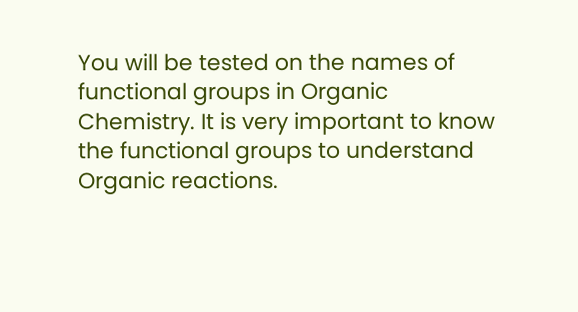You will be tested on the names of functional groups in Organic Chemistry. It is very important to know the functional groups to understand Organic reactions.